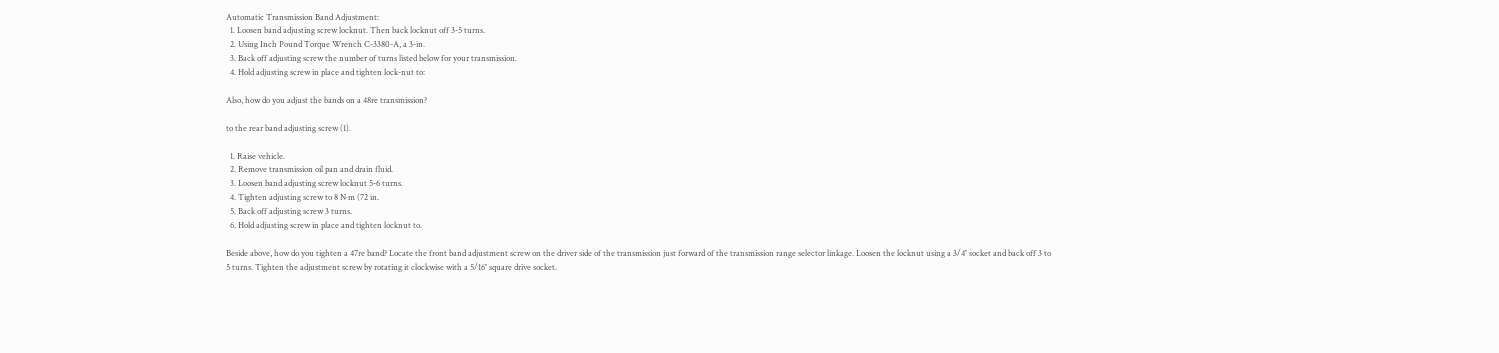Automatic Transmission Band Adjustment:
  1. Loosen band adjusting screw locknut. Then back locknut off 3-5 turns.
  2. Using Inch Pound Torque Wrench C-3380-A, a 3-in.
  3. Back off adjusting screw the number of turns listed below for your transmission.
  4. Hold adjusting screw in place and tighten lock-nut to:

Also, how do you adjust the bands on a 48re transmission?

to the rear band adjusting screw (1).

  1. Raise vehicle.
  2. Remove transmission oil pan and drain fluid.
  3. Loosen band adjusting screw locknut 5-6 turns.
  4. Tighten adjusting screw to 8 N·m (72 in.
  5. Back off adjusting screw 3 turns.
  6. Hold adjusting screw in place and tighten locknut to.

Beside above, how do you tighten a 47re band? Locate the front band adjustment screw on the driver side of the transmission just forward of the transmission range selector linkage. Loosen the locknut using a 3/4″ socket and back off 3 to 5 turns. Tighten the adjustment screw by rotating it clockwise with a 5/16″ square drive socket.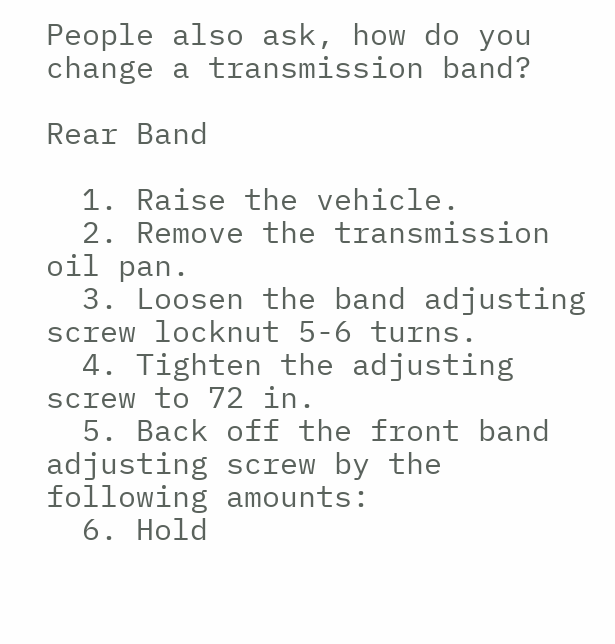People also ask, how do you change a transmission band?

Rear Band

  1. Raise the vehicle.
  2. Remove the transmission oil pan.
  3. Loosen the band adjusting screw locknut 5-6 turns.
  4. Tighten the adjusting screw to 72 in.
  5. Back off the front band adjusting screw by the following amounts:
  6. Hold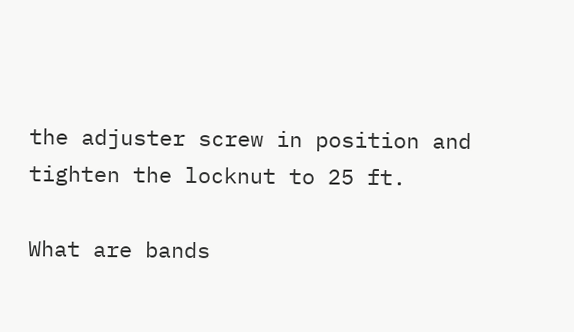the adjuster screw in position and tighten the locknut to 25 ft.

What are bands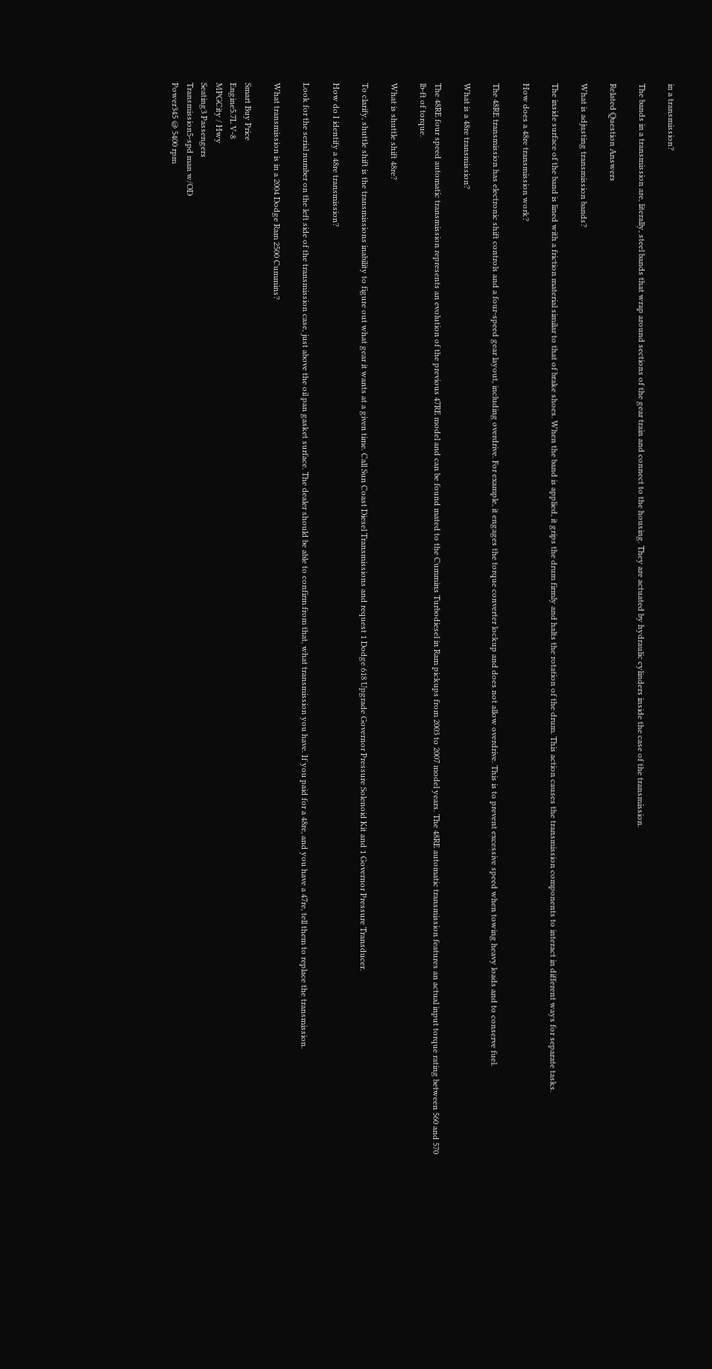in a transmission?

The bands in a transmission are, literally, steel bands that wrap around sections of the gear train and connect to the housing. They are actuated by hydraulic cylinders inside the case of the transmission.

Related Question Answers

What is adjusting transmission bands?

The inside surface of the band is lined with a friction material similar to that of brake shoes. When the band is applied, it grips the drum firmly and halts the rotation of the drum. This action causes the transmission components to interact in different ways for separate tasks.

How does a 48re transmission work?

The 48RE transmission has electronic shift controls and a four-speed gear layout, including overdrive. For example, it engages the torque converter lockup and does not allow overdrive. This is to prevent excessive speed when towing heavy loads and to conserve fuel.

What is a 48re transmission?

The 48RE four speed automatic transmission represents an evolution of the previous 47RE model and can be found mated to the Cummins Turbodiesel in Ram pickups from 2003 to 2007 model years. The 48RE automatic transmission features an actual input torque rating between 560 and 570 lb-ft of torque.

What is shuttle shift 48re?

To clarify, shuttle shift is the transmissions inability to figure out what gear it wants at a given time. Call Sun Coast Diesel Transmissions and request 1 Dodge 618 Upgrade Governor Pressure Solenoid Kit and 1 Governor Pressure Transducer.

How do I identify a 48re transmission?

Look for the serial number on the left side of the transmission case, just above the oil pan gasket surface. The dealer should be able to confirm from that, what transmission you have. If you paid for a 48re, and you have a 47re, tell them to replace the transmission.

What transmission is in a 2004 Dodge Ram 2500 Cummins?

Smart Buy Price
Engine5.7L V-8
MPGCity / Hwy
Seating3 Passengers
Transmission5-spd man w/OD
Power345 @ 5400 rpm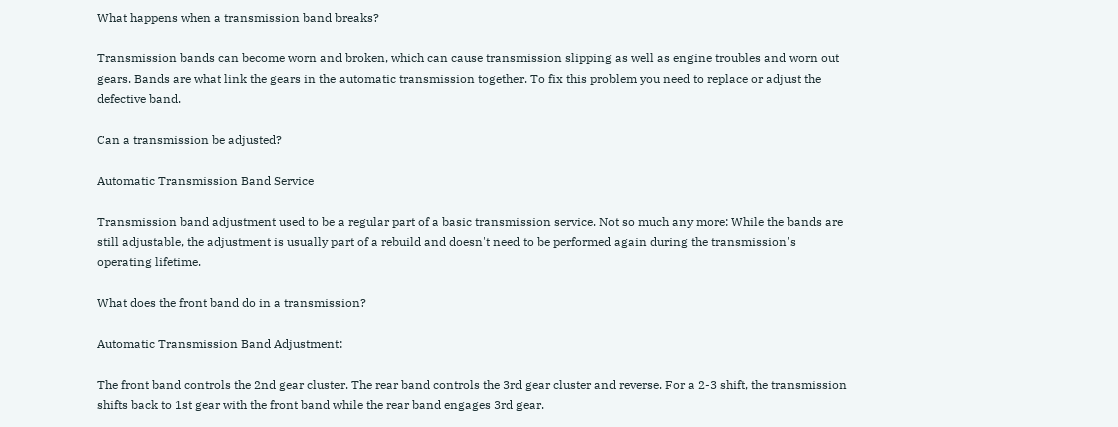What happens when a transmission band breaks?

Transmission bands can become worn and broken, which can cause transmission slipping as well as engine troubles and worn out gears. Bands are what link the gears in the automatic transmission together. To fix this problem you need to replace or adjust the defective band.

Can a transmission be adjusted?

Automatic Transmission Band Service

Transmission band adjustment used to be a regular part of a basic transmission service. Not so much any more: While the bands are still adjustable, the adjustment is usually part of a rebuild and doesn't need to be performed again during the transmission's operating lifetime.

What does the front band do in a transmission?

Automatic Transmission Band Adjustment:

The front band controls the 2nd gear cluster. The rear band controls the 3rd gear cluster and reverse. For a 2-3 shift, the transmission shifts back to 1st gear with the front band while the rear band engages 3rd gear.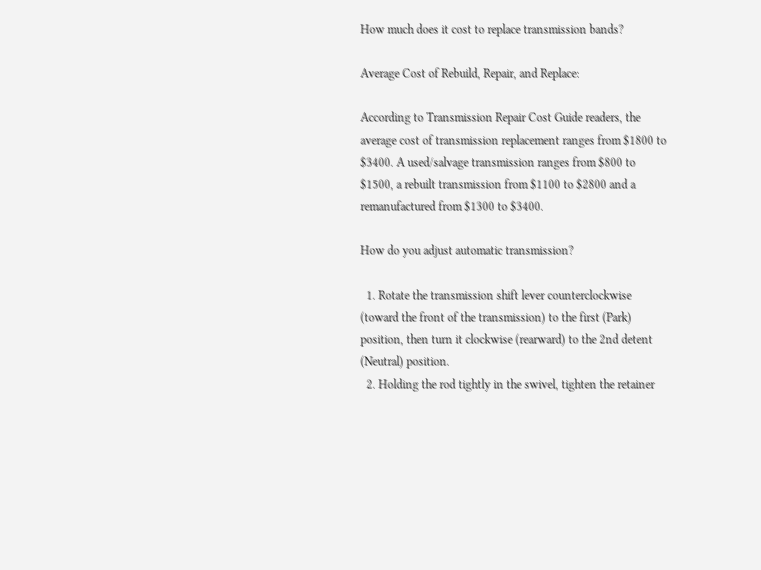How much does it cost to replace transmission bands?

Average Cost of Rebuild, Repair, and Replace:

According to Transmission Repair Cost Guide readers, the average cost of transmission replacement ranges from $1800 to $3400. A used/salvage transmission ranges from $800 to $1500, a rebuilt transmission from $1100 to $2800 and a remanufactured from $1300 to $3400.

How do you adjust automatic transmission?

  1. Rotate the transmission shift lever counterclockwise (toward the front of the transmission) to the first (Park) position, then turn it clockwise (rearward) to the 2nd detent (Neutral) position.
  2. Holding the rod tightly in the swivel, tighten the retainer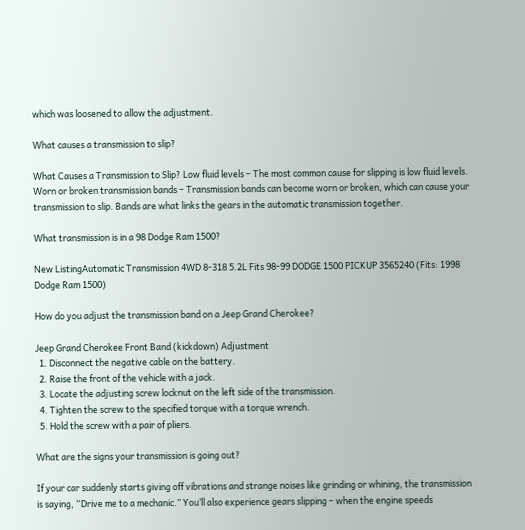which was loosened to allow the adjustment.

What causes a transmission to slip?

What Causes a Transmission to Slip? Low fluid levels – The most common cause for slipping is low fluid levels. Worn or broken transmission bands – Transmission bands can become worn or broken, which can cause your transmission to slip. Bands are what links the gears in the automatic transmission together.

What transmission is in a 98 Dodge Ram 1500?

New ListingAutomatic Transmission 4WD 8-318 5.2L Fits 98-99 DODGE 1500 PICKUP 3565240 (Fits: 1998 Dodge Ram 1500)

How do you adjust the transmission band on a Jeep Grand Cherokee?

Jeep Grand Cherokee Front Band (kickdown) Adjustment
  1. Disconnect the negative cable on the battery.
  2. Raise the front of the vehicle with a jack.
  3. Locate the adjusting screw locknut on the left side of the transmission.
  4. Tighten the screw to the specified torque with a torque wrench.
  5. Hold the screw with a pair of pliers.

What are the signs your transmission is going out?

If your car suddenly starts giving off vibrations and strange noises like grinding or whining, the transmission is saying, “Drive me to a mechanic.” You‘ll also experience gears slipping – when the engine speeds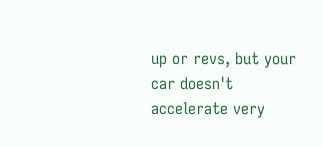up or revs, but your car doesn't accelerate very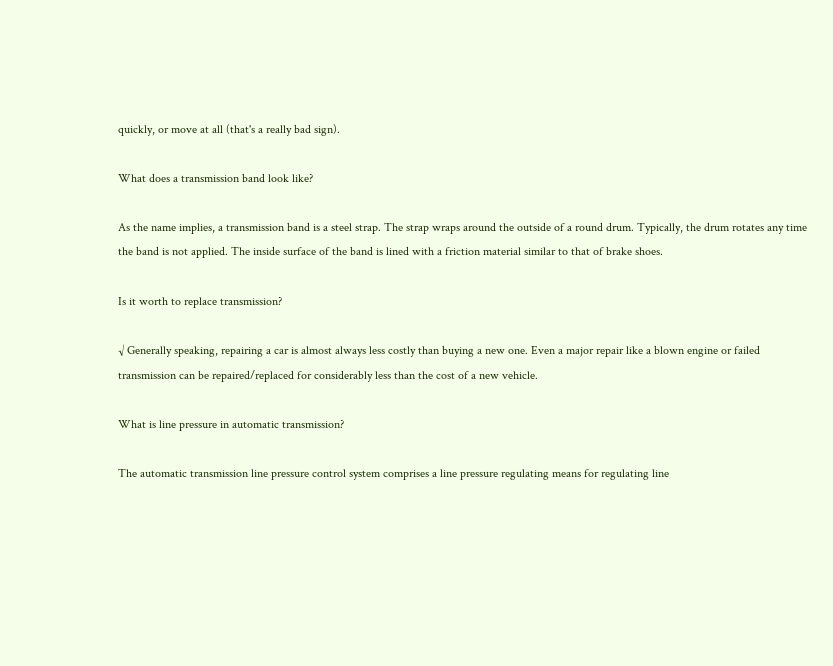quickly, or move at all (that's a really bad sign).

What does a transmission band look like?

As the name implies, a transmission band is a steel strap. The strap wraps around the outside of a round drum. Typically, the drum rotates any time the band is not applied. The inside surface of the band is lined with a friction material similar to that of brake shoes.

Is it worth to replace transmission?

√ Generally speaking, repairing a car is almost always less costly than buying a new one. Even a major repair like a blown engine or failed transmission can be repaired/replaced for considerably less than the cost of a new vehicle.

What is line pressure in automatic transmission?

The automatic transmission line pressure control system comprises a line pressure regulating means for regulating line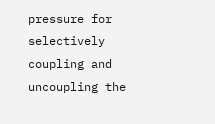pressure for selectively coupling and uncoupling the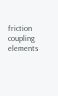friction coupling elements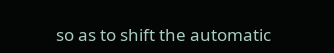so as to shift the automatic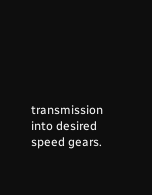transmission into desired speed gears.